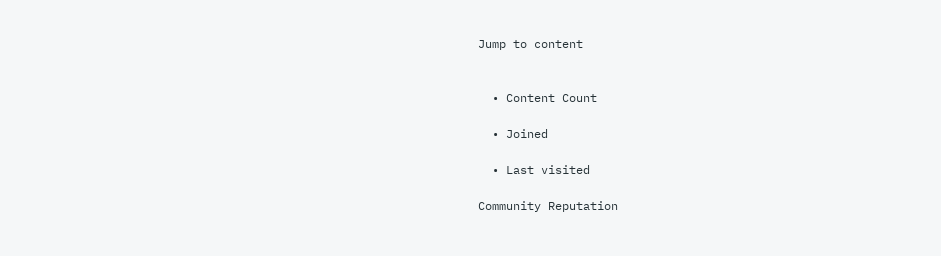Jump to content


  • Content Count

  • Joined

  • Last visited

Community Reputation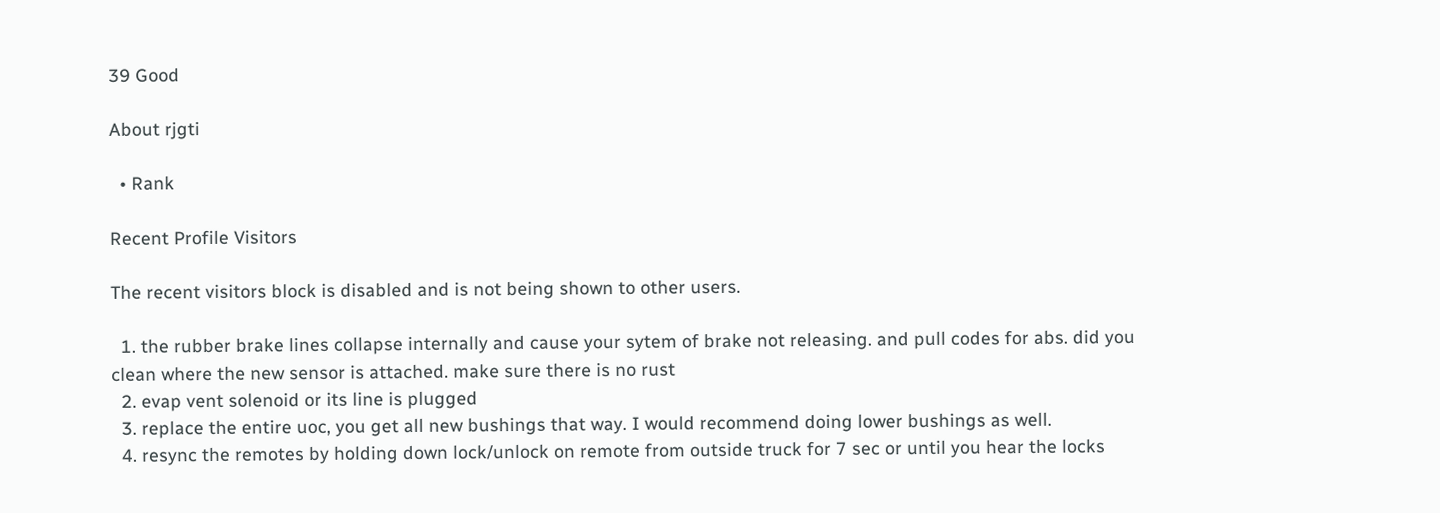39 Good

About rjgti

  • Rank

Recent Profile Visitors

The recent visitors block is disabled and is not being shown to other users.

  1. the rubber brake lines collapse internally and cause your sytem of brake not releasing. and pull codes for abs. did you clean where the new sensor is attached. make sure there is no rust
  2. evap vent solenoid or its line is plugged
  3. replace the entire uoc, you get all new bushings that way. I would recommend doing lower bushings as well.
  4. resync the remotes by holding down lock/unlock on remote from outside truck for 7 sec or until you hear the locks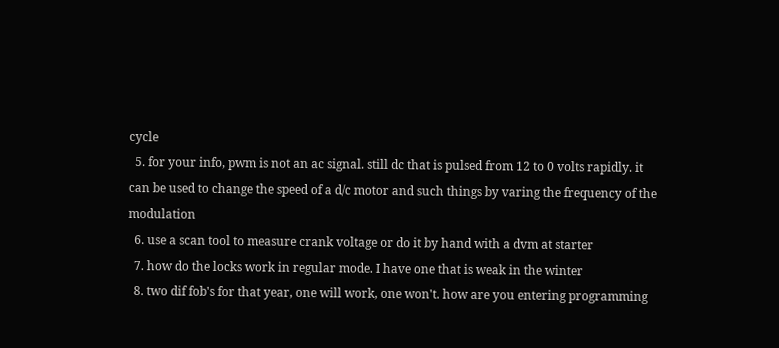cycle
  5. for your info, pwm is not an ac signal. still dc that is pulsed from 12 to 0 volts rapidly. it can be used to change the speed of a d/c motor and such things by varing the frequency of the modulation
  6. use a scan tool to measure crank voltage or do it by hand with a dvm at starter
  7. how do the locks work in regular mode. I have one that is weak in the winter
  8. two dif fob's for that year, one will work, one won't. how are you entering programming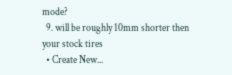mode?
  9. will be roughly 10mm shorter then your stock tires
  • Create New...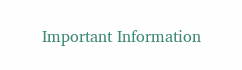Important Information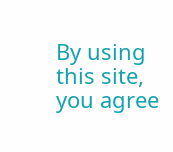By using this site, you agree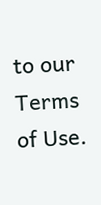to our Terms of Use.